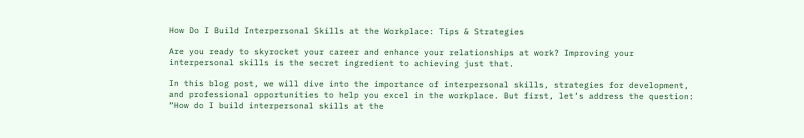How Do I Build Interpersonal Skills at the Workplace: Tips & Strategies

Are you ready to skyrocket your career and enhance your relationships at work? Improving your interpersonal skills is the secret ingredient to achieving just that.

In this blog post, we will dive into the importance of interpersonal skills, strategies for development, and professional opportunities to help you excel in the workplace. But first, let’s address the question: “How do I build interpersonal skills at the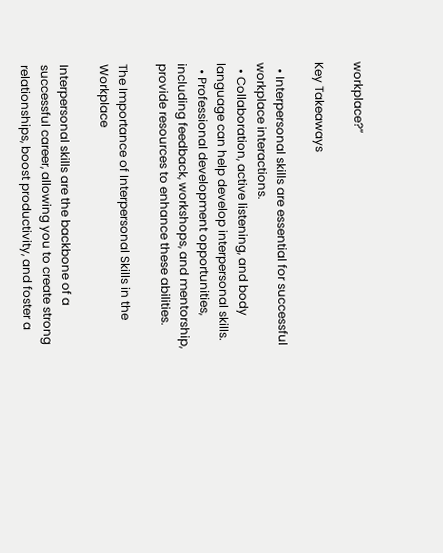workplace?”

Key Takeaways

  • Interpersonal skills are essential for successful workplace interactions.
  • Collaboration, active listening, and body language can help develop interpersonal skills.
  • Professional development opportunities, including feedback, workshops, and mentorship, provide resources to enhance these abilities.

The Importance of Interpersonal Skills in the Workplace

Interpersonal skills are the backbone of a successful career, allowing you to create strong relationships, boost productivity, and foster a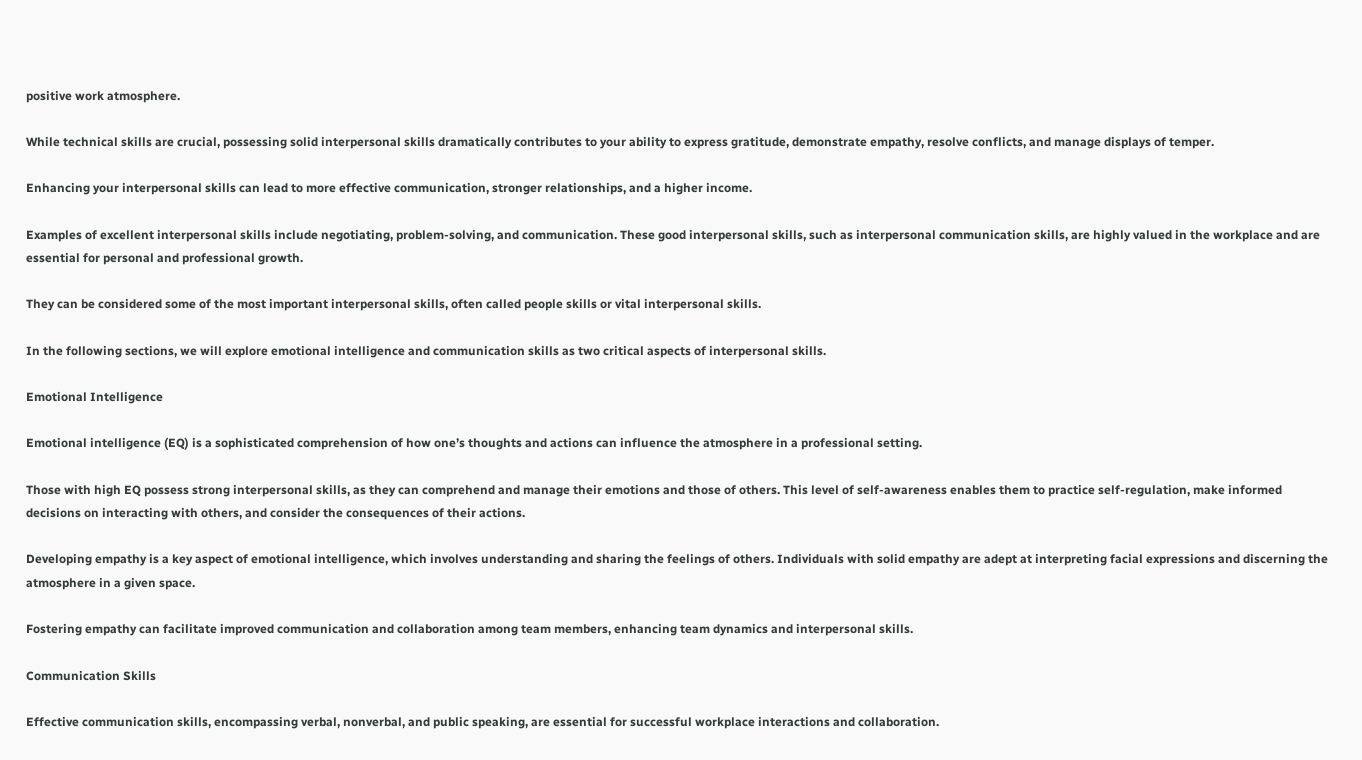positive work atmosphere.

While technical skills are crucial, possessing solid interpersonal skills dramatically contributes to your ability to express gratitude, demonstrate empathy, resolve conflicts, and manage displays of temper.

Enhancing your interpersonal skills can lead to more effective communication, stronger relationships, and a higher income.

Examples of excellent interpersonal skills include negotiating, problem-solving, and communication. These good interpersonal skills, such as interpersonal communication skills, are highly valued in the workplace and are essential for personal and professional growth.

They can be considered some of the most important interpersonal skills, often called people skills or vital interpersonal skills.

In the following sections, we will explore emotional intelligence and communication skills as two critical aspects of interpersonal skills.

Emotional Intelligence

Emotional intelligence (EQ) is a sophisticated comprehension of how one’s thoughts and actions can influence the atmosphere in a professional setting.

Those with high EQ possess strong interpersonal skills, as they can comprehend and manage their emotions and those of others. This level of self-awareness enables them to practice self-regulation, make informed decisions on interacting with others, and consider the consequences of their actions.

Developing empathy is a key aspect of emotional intelligence, which involves understanding and sharing the feelings of others. Individuals with solid empathy are adept at interpreting facial expressions and discerning the atmosphere in a given space.

Fostering empathy can facilitate improved communication and collaboration among team members, enhancing team dynamics and interpersonal skills.

Communication Skills

Effective communication skills, encompassing verbal, nonverbal, and public speaking, are essential for successful workplace interactions and collaboration.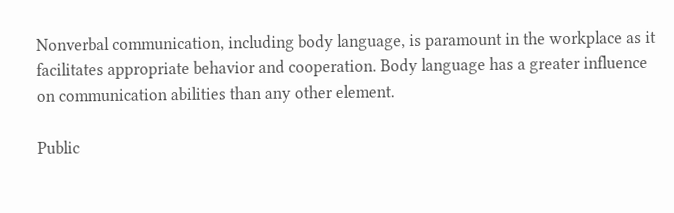Nonverbal communication, including body language, is paramount in the workplace as it facilitates appropriate behavior and cooperation. Body language has a greater influence on communication abilities than any other element.

Public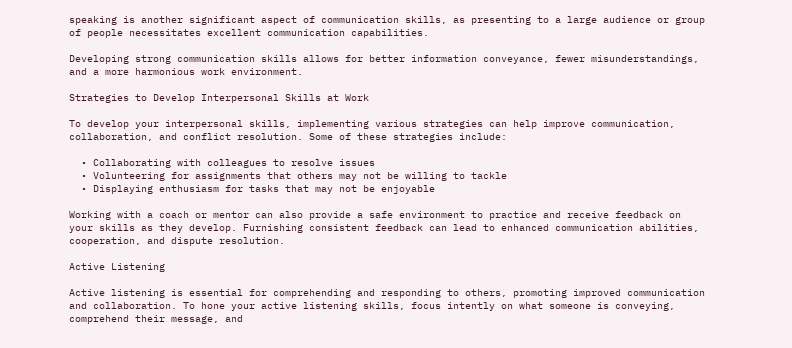speaking is another significant aspect of communication skills, as presenting to a large audience or group of people necessitates excellent communication capabilities.

Developing strong communication skills allows for better information conveyance, fewer misunderstandings, and a more harmonious work environment.

Strategies to Develop Interpersonal Skills at Work

To develop your interpersonal skills, implementing various strategies can help improve communication, collaboration, and conflict resolution. Some of these strategies include:

  • Collaborating with colleagues to resolve issues
  • Volunteering for assignments that others may not be willing to tackle
  • Displaying enthusiasm for tasks that may not be enjoyable

Working with a coach or mentor can also provide a safe environment to practice and receive feedback on your skills as they develop. Furnishing consistent feedback can lead to enhanced communication abilities, cooperation, and dispute resolution.

Active Listening

Active listening is essential for comprehending and responding to others, promoting improved communication and collaboration. To hone your active listening skills, focus intently on what someone is conveying, comprehend their message, and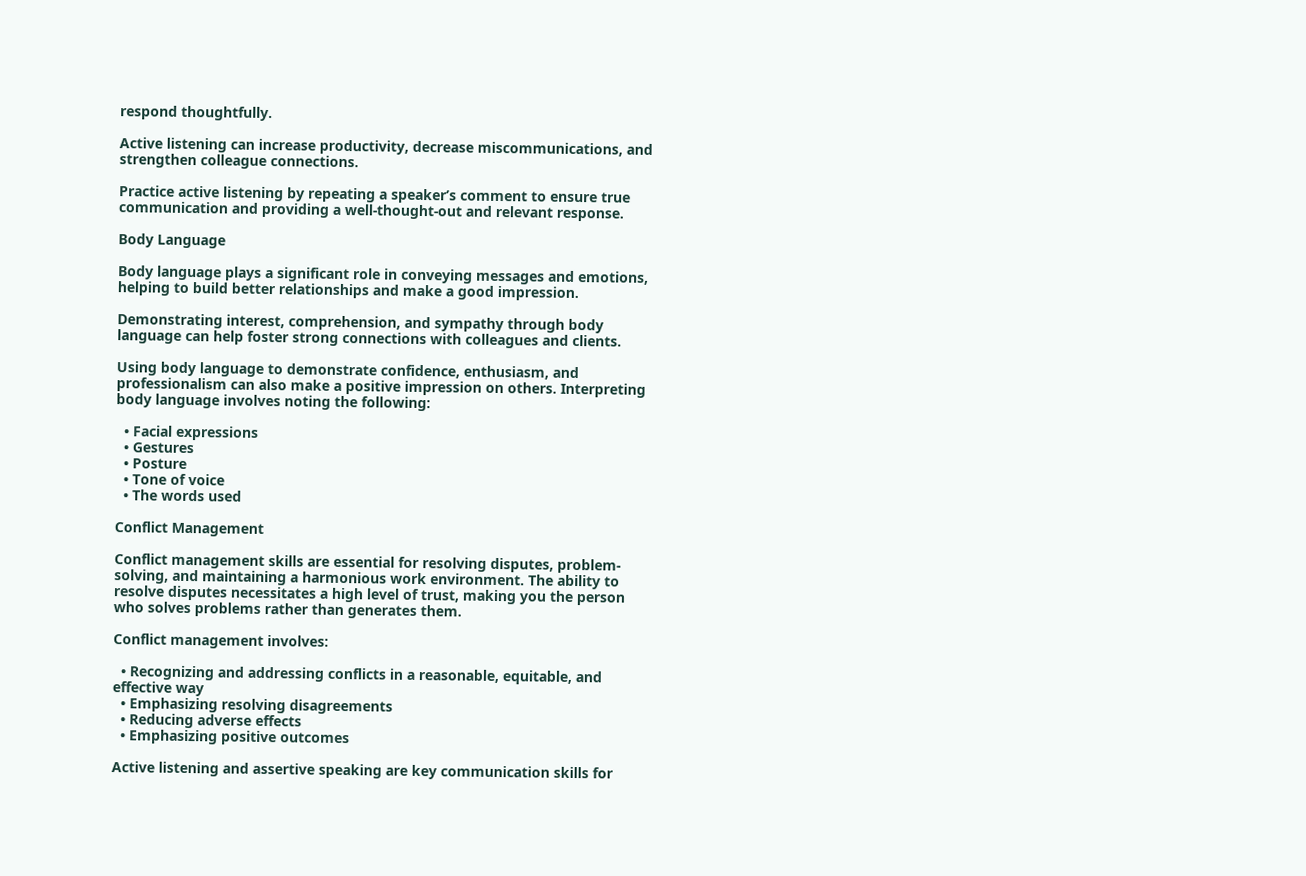respond thoughtfully.

Active listening can increase productivity, decrease miscommunications, and strengthen colleague connections.

Practice active listening by repeating a speaker’s comment to ensure true communication and providing a well-thought-out and relevant response.

Body Language

Body language plays a significant role in conveying messages and emotions, helping to build better relationships and make a good impression.

Demonstrating interest, comprehension, and sympathy through body language can help foster strong connections with colleagues and clients.

Using body language to demonstrate confidence, enthusiasm, and professionalism can also make a positive impression on others. Interpreting body language involves noting the following:

  • Facial expressions
  • Gestures
  • Posture
  • Tone of voice
  • The words used

Conflict Management

Conflict management skills are essential for resolving disputes, problem-solving, and maintaining a harmonious work environment. The ability to resolve disputes necessitates a high level of trust, making you the person who solves problems rather than generates them.

Conflict management involves:

  • Recognizing and addressing conflicts in a reasonable, equitable, and effective way
  • Emphasizing resolving disagreements
  • Reducing adverse effects
  • Emphasizing positive outcomes

Active listening and assertive speaking are key communication skills for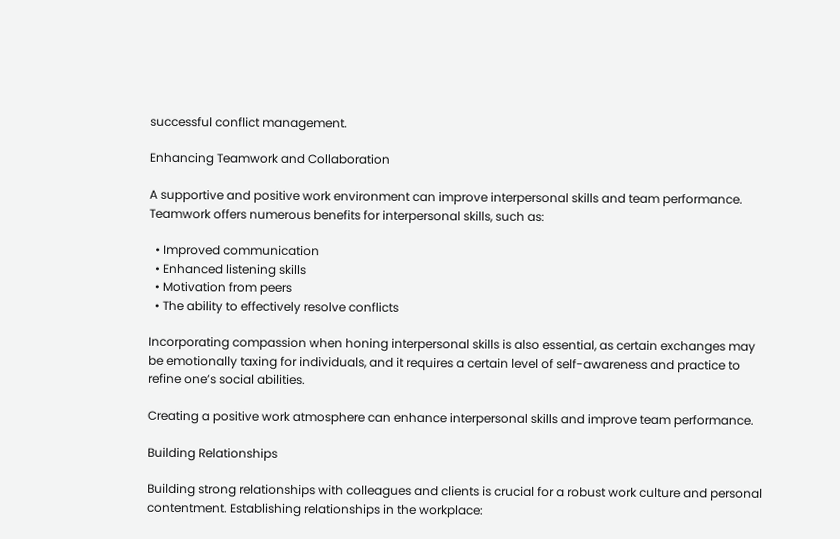successful conflict management.

Enhancing Teamwork and Collaboration

A supportive and positive work environment can improve interpersonal skills and team performance. Teamwork offers numerous benefits for interpersonal skills, such as:

  • Improved communication
  • Enhanced listening skills
  • Motivation from peers
  • The ability to effectively resolve conflicts

Incorporating compassion when honing interpersonal skills is also essential, as certain exchanges may be emotionally taxing for individuals, and it requires a certain level of self-awareness and practice to refine one’s social abilities.

Creating a positive work atmosphere can enhance interpersonal skills and improve team performance.

Building Relationships

Building strong relationships with colleagues and clients is crucial for a robust work culture and personal contentment. Establishing relationships in the workplace: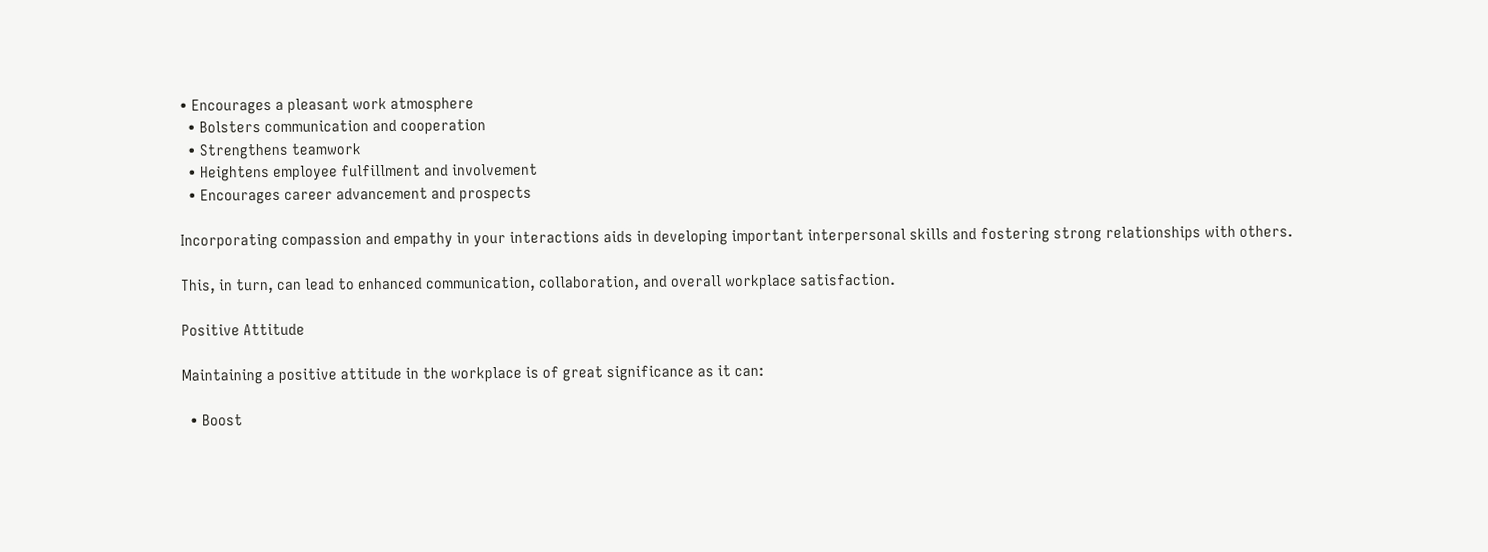• Encourages a pleasant work atmosphere
  • Bolsters communication and cooperation
  • Strengthens teamwork
  • Heightens employee fulfillment and involvement
  • Encourages career advancement and prospects

Incorporating compassion and empathy in your interactions aids in developing important interpersonal skills and fostering strong relationships with others.

This, in turn, can lead to enhanced communication, collaboration, and overall workplace satisfaction.

Positive Attitude

Maintaining a positive attitude in the workplace is of great significance as it can:

  • Boost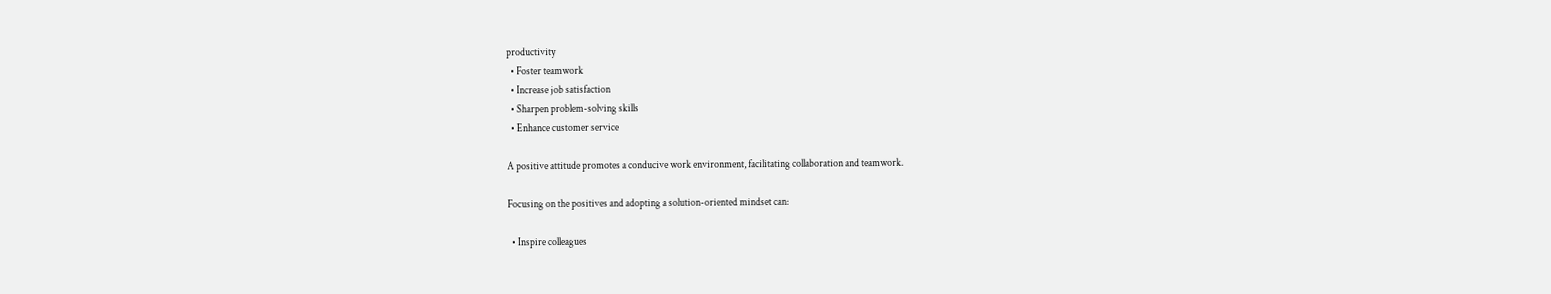productivity
  • Foster teamwork
  • Increase job satisfaction
  • Sharpen problem-solving skills
  • Enhance customer service

A positive attitude promotes a conducive work environment, facilitating collaboration and teamwork.

Focusing on the positives and adopting a solution-oriented mindset can:

  • Inspire colleagues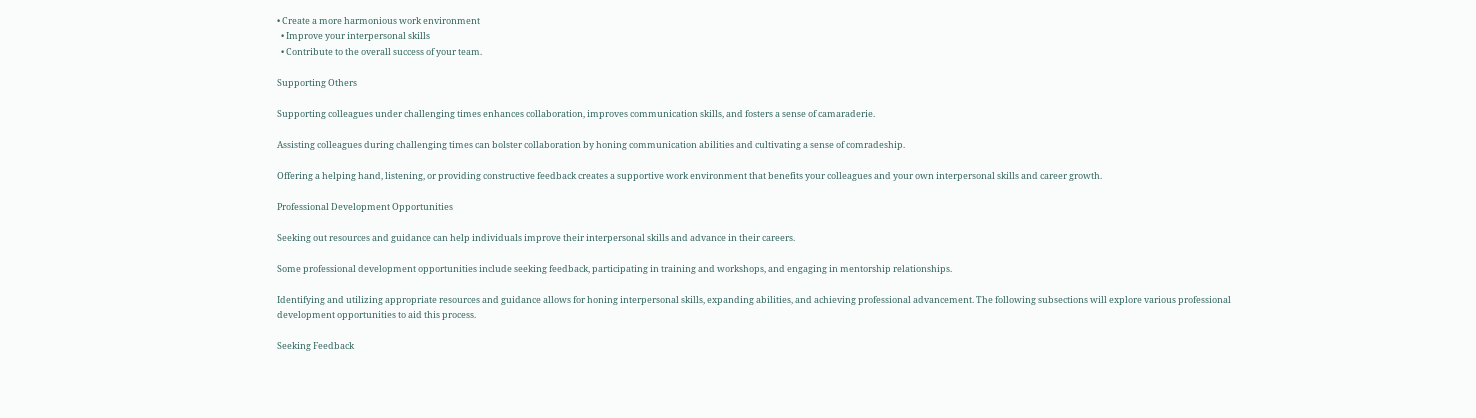• Create a more harmonious work environment
  • Improve your interpersonal skills
  • Contribute to the overall success of your team.

Supporting Others

Supporting colleagues under challenging times enhances collaboration, improves communication skills, and fosters a sense of camaraderie.

Assisting colleagues during challenging times can bolster collaboration by honing communication abilities and cultivating a sense of comradeship.

Offering a helping hand, listening, or providing constructive feedback creates a supportive work environment that benefits your colleagues and your own interpersonal skills and career growth.

Professional Development Opportunities

Seeking out resources and guidance can help individuals improve their interpersonal skills and advance in their careers.

Some professional development opportunities include seeking feedback, participating in training and workshops, and engaging in mentorship relationships.

Identifying and utilizing appropriate resources and guidance allows for honing interpersonal skills, expanding abilities, and achieving professional advancement. The following subsections will explore various professional development opportunities to aid this process.

Seeking Feedback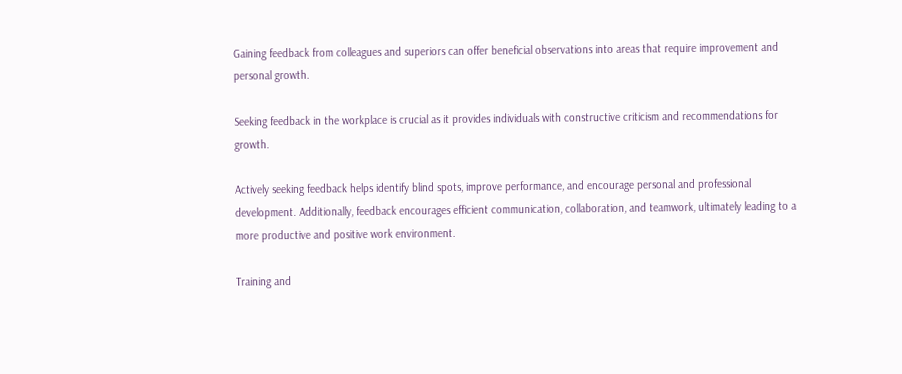Gaining feedback from colleagues and superiors can offer beneficial observations into areas that require improvement and personal growth.

Seeking feedback in the workplace is crucial as it provides individuals with constructive criticism and recommendations for growth.

Actively seeking feedback helps identify blind spots, improve performance, and encourage personal and professional development. Additionally, feedback encourages efficient communication, collaboration, and teamwork, ultimately leading to a more productive and positive work environment.

Training and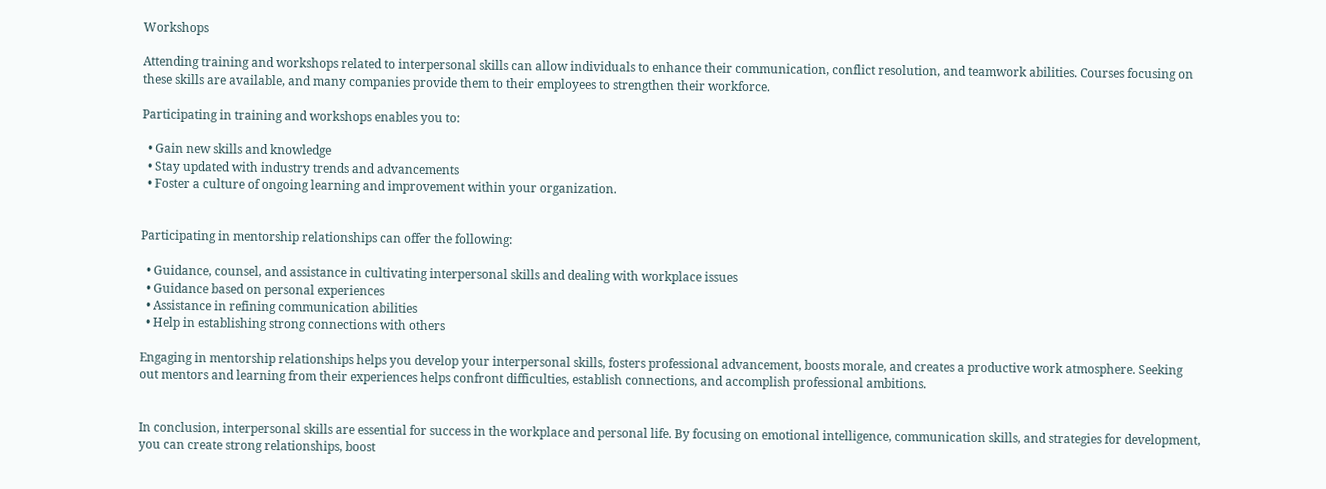Workshops

Attending training and workshops related to interpersonal skills can allow individuals to enhance their communication, conflict resolution, and teamwork abilities. Courses focusing on these skills are available, and many companies provide them to their employees to strengthen their workforce.

Participating in training and workshops enables you to:

  • Gain new skills and knowledge
  • Stay updated with industry trends and advancements
  • Foster a culture of ongoing learning and improvement within your organization.


Participating in mentorship relationships can offer the following:

  • Guidance, counsel, and assistance in cultivating interpersonal skills and dealing with workplace issues
  • Guidance based on personal experiences
  • Assistance in refining communication abilities
  • Help in establishing strong connections with others

Engaging in mentorship relationships helps you develop your interpersonal skills, fosters professional advancement, boosts morale, and creates a productive work atmosphere. Seeking out mentors and learning from their experiences helps confront difficulties, establish connections, and accomplish professional ambitions.


In conclusion, interpersonal skills are essential for success in the workplace and personal life. By focusing on emotional intelligence, communication skills, and strategies for development, you can create strong relationships, boost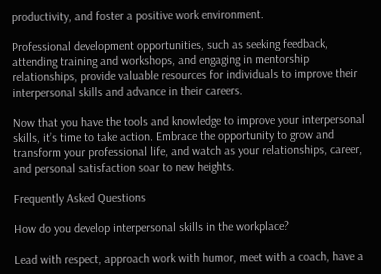productivity, and foster a positive work environment.

Professional development opportunities, such as seeking feedback, attending training and workshops, and engaging in mentorship relationships, provide valuable resources for individuals to improve their interpersonal skills and advance in their careers.

Now that you have the tools and knowledge to improve your interpersonal skills, it’s time to take action. Embrace the opportunity to grow and transform your professional life, and watch as your relationships, career, and personal satisfaction soar to new heights.

Frequently Asked Questions

How do you develop interpersonal skills in the workplace?

Lead with respect, approach work with humor, meet with a coach, have a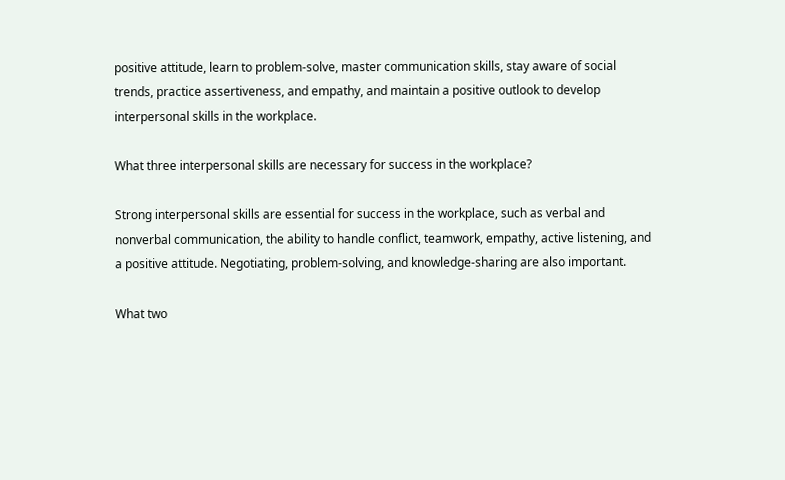positive attitude, learn to problem-solve, master communication skills, stay aware of social trends, practice assertiveness, and empathy, and maintain a positive outlook to develop interpersonal skills in the workplace.

What three interpersonal skills are necessary for success in the workplace?

Strong interpersonal skills are essential for success in the workplace, such as verbal and nonverbal communication, the ability to handle conflict, teamwork, empathy, active listening, and a positive attitude. Negotiating, problem-solving, and knowledge-sharing are also important.

What two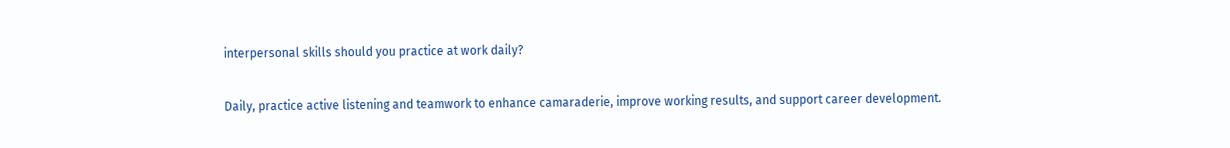interpersonal skills should you practice at work daily?

Daily, practice active listening and teamwork to enhance camaraderie, improve working results, and support career development.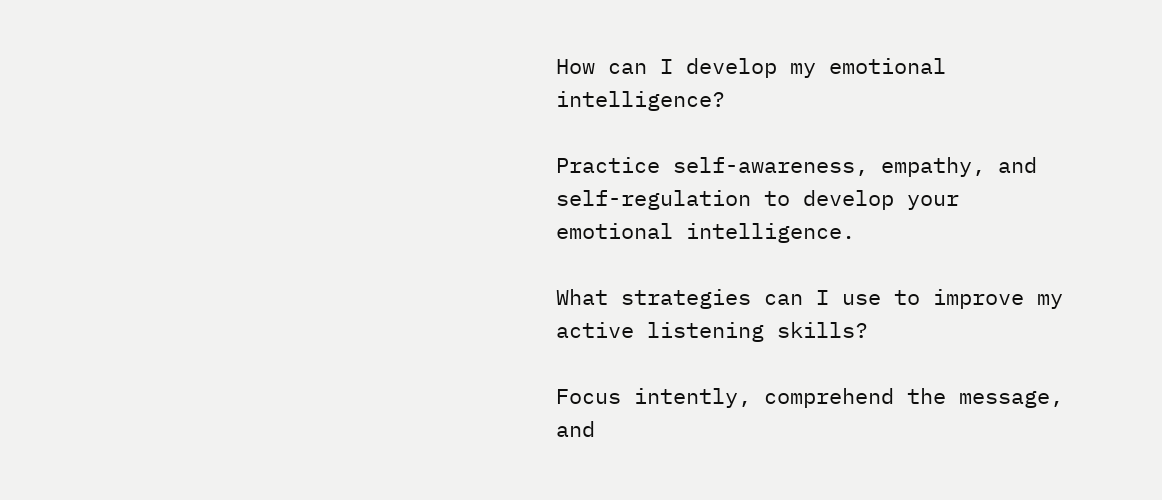How can I develop my emotional intelligence?

Practice self-awareness, empathy, and self-regulation to develop your emotional intelligence.

What strategies can I use to improve my active listening skills?

Focus intently, comprehend the message, and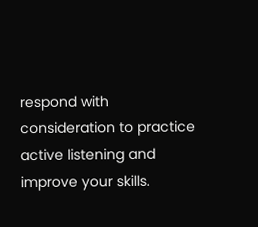respond with consideration to practice active listening and improve your skills.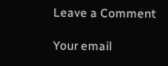Leave a Comment

Your email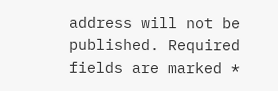address will not be published. Required fields are marked *